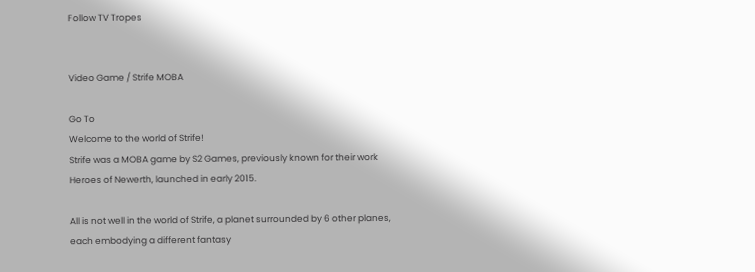Follow TV Tropes


Video Game / Strife MOBA

Go To
Welcome to the world of Strife!
Strife was a MOBA game by S2 Games, previously known for their work Heroes of Newerth, launched in early 2015.

All is not well in the world of Strife, a planet surrounded by 6 other planes, each embodying a different fantasy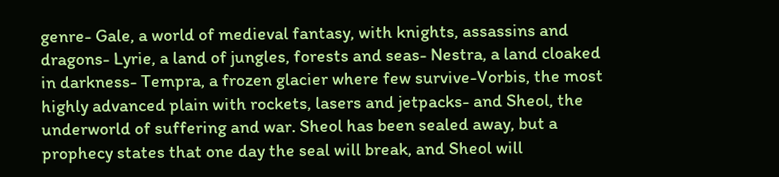genre- Gale, a world of medieval fantasy, with knights, assassins and dragons- Lyrie, a land of jungles, forests and seas- Nestra, a land cloaked in darkness- Tempra, a frozen glacier where few survive-Vorbis, the most highly advanced plain with rockets, lasers and jetpacks- and Sheol, the underworld of suffering and war. Sheol has been sealed away, but a prophecy states that one day the seal will break, and Sheol will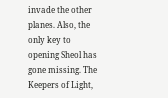invade the other planes. Also, the only key to opening Sheol has gone missing. The Keepers of Light,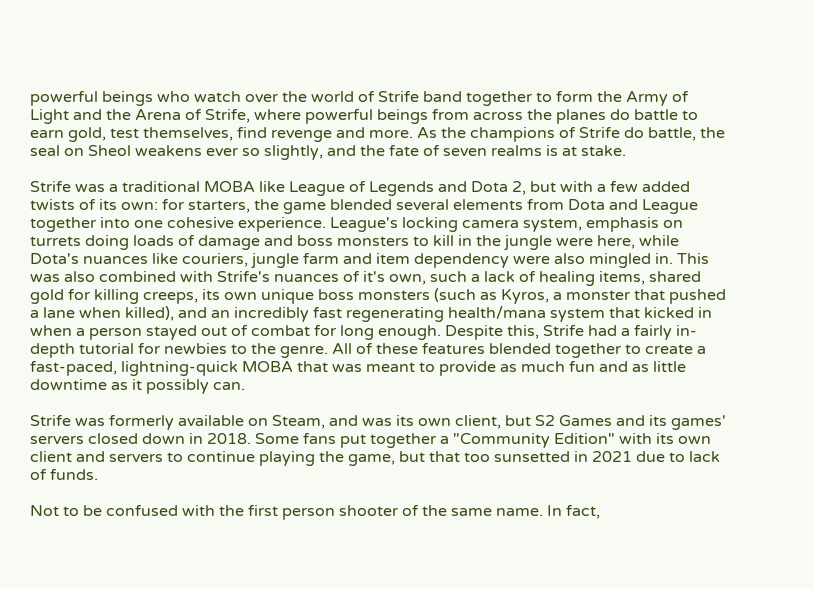powerful beings who watch over the world of Strife band together to form the Army of Light and the Arena of Strife, where powerful beings from across the planes do battle to earn gold, test themselves, find revenge and more. As the champions of Strife do battle, the seal on Sheol weakens ever so slightly, and the fate of seven realms is at stake.

Strife was a traditional MOBA like League of Legends and Dota 2, but with a few added twists of its own: for starters, the game blended several elements from Dota and League together into one cohesive experience. League's locking camera system, emphasis on turrets doing loads of damage and boss monsters to kill in the jungle were here, while Dota's nuances like couriers, jungle farm and item dependency were also mingled in. This was also combined with Strife's nuances of it's own, such a lack of healing items, shared gold for killing creeps, its own unique boss monsters (such as Kyros, a monster that pushed a lane when killed), and an incredibly fast regenerating health/mana system that kicked in when a person stayed out of combat for long enough. Despite this, Strife had a fairly in-depth tutorial for newbies to the genre. All of these features blended together to create a fast-paced, lightning-quick MOBA that was meant to provide as much fun and as little downtime as it possibly can.

Strife was formerly available on Steam, and was its own client, but S2 Games and its games' servers closed down in 2018. Some fans put together a "Community Edition" with its own client and servers to continue playing the game, but that too sunsetted in 2021 due to lack of funds.

Not to be confused with the first person shooter of the same name. In fact,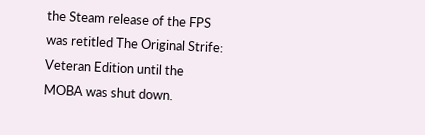the Steam release of the FPS was retitled The Original Strife: Veteran Edition until the MOBA was shut down.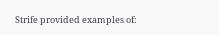Strife provided examples of: